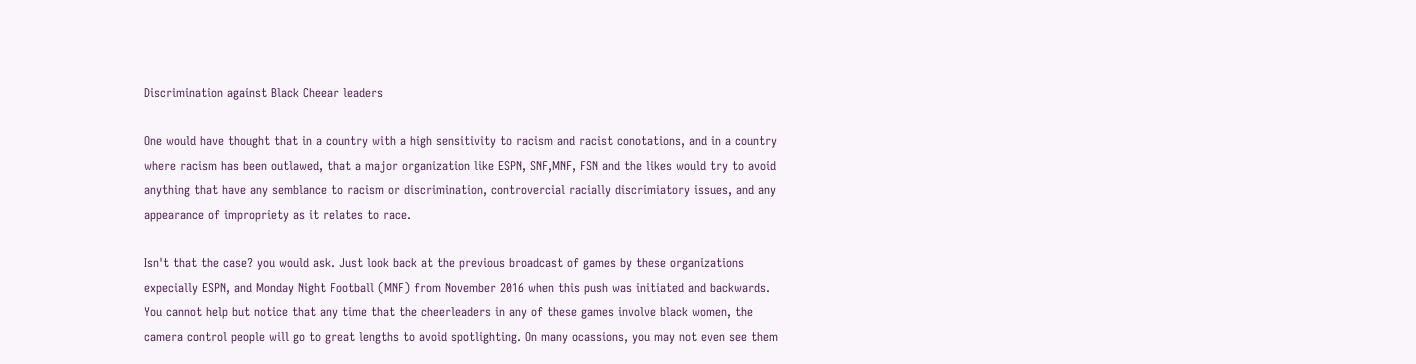Discrimination against Black Cheear leaders

One would have thought that in a country with a high sensitivity to racism and racist conotations, and in a country where racism has been outlawed, that a major organization like ESPN, SNF,MNF, FSN and the likes would try to avoid anything that have any semblance to racism or discrimination, controvercial racially discrimiatory issues, and any appearance of impropriety as it relates to race.

Isn't that the case? you would ask. Just look back at the previous broadcast of games by these organizations expecially ESPN, and Monday Night Football (MNF) from November 2016 when this push was initiated and backwards. You cannot help but notice that any time that the cheerleaders in any of these games involve black women, the camera control people will go to great lengths to avoid spotlighting. On many ocassions, you may not even see them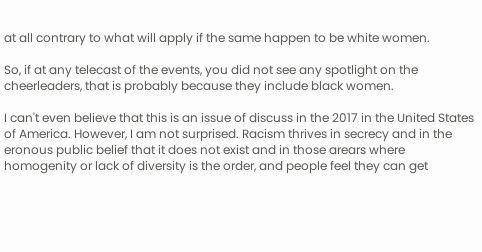at all contrary to what will apply if the same happen to be white women.

So, if at any telecast of the events, you did not see any spotlight on the cheerleaders, that is probably because they include black women.

I can't even believe that this is an issue of discuss in the 2017 in the United States of America. However, I am not surprised. Racism thrives in secrecy and in the eronous public belief that it does not exist and in those arears where homogenity or lack of diversity is the order, and people feel they can get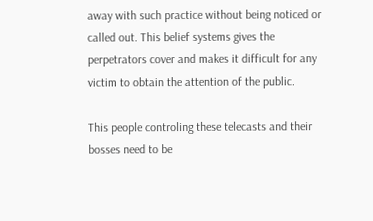away with such practice without being noticed or called out. This belief systems gives the perpetrators cover and makes it difficult for any victim to obtain the attention of the public.

This people controling these telecasts and their bosses need to be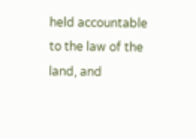held accountable to the law of the land, and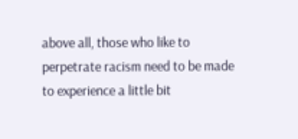above all, those who like to perpetrate racism need to be made to experience a little bit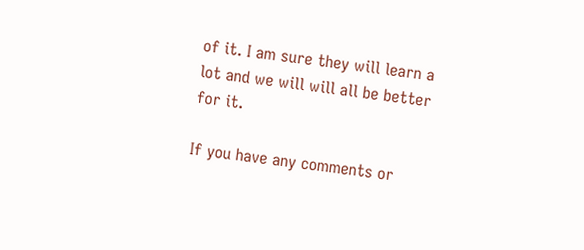of it. I am sure they will learn a lot and we will will all be better for it.

If you have any comments or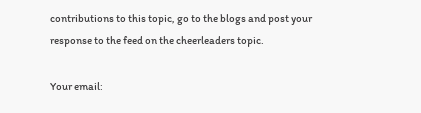contributions to this topic, go to the blogs and post your response to the feed on the cheerleaders topic.

Your email: